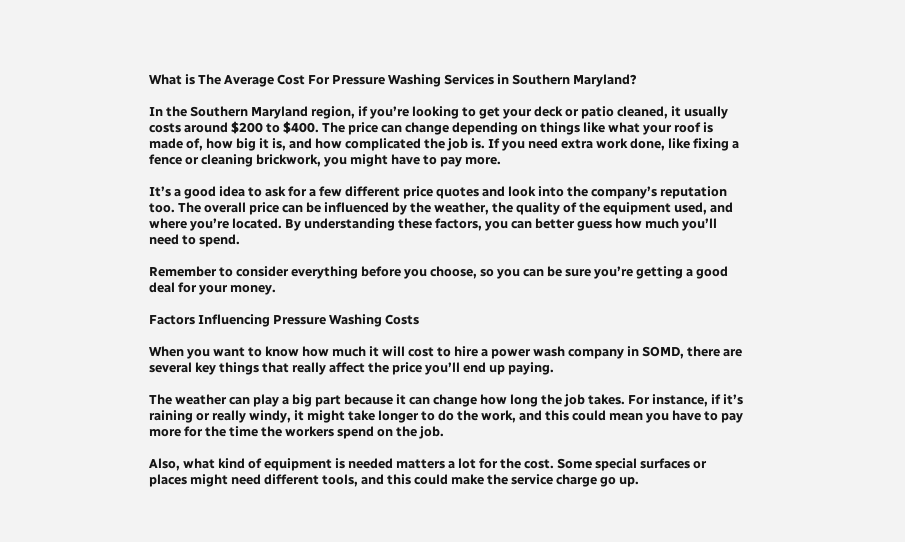What is The Average Cost For Pressure Washing Services in Southern Maryland?

In the Southern Maryland region, if you’re looking to get your deck or patio cleaned, it usually costs around $200 to $400. The price can change depending on things like what your roof is made of, how big it is, and how complicated the job is. If you need extra work done, like fixing a fence or cleaning brickwork, you might have to pay more.

It’s a good idea to ask for a few different price quotes and look into the company’s reputation too. The overall price can be influenced by the weather, the quality of the equipment used, and where you’re located. By understanding these factors, you can better guess how much you’ll need to spend.

Remember to consider everything before you choose, so you can be sure you’re getting a good deal for your money.

Factors Influencing Pressure Washing Costs

When you want to know how much it will cost to hire a power wash company in SOMD, there are several key things that really affect the price you’ll end up paying.

The weather can play a big part because it can change how long the job takes. For instance, if it’s raining or really windy, it might take longer to do the work, and this could mean you have to pay more for the time the workers spend on the job.

Also, what kind of equipment is needed matters a lot for the cost. Some special surfaces or places might need different tools, and this could make the service charge go up.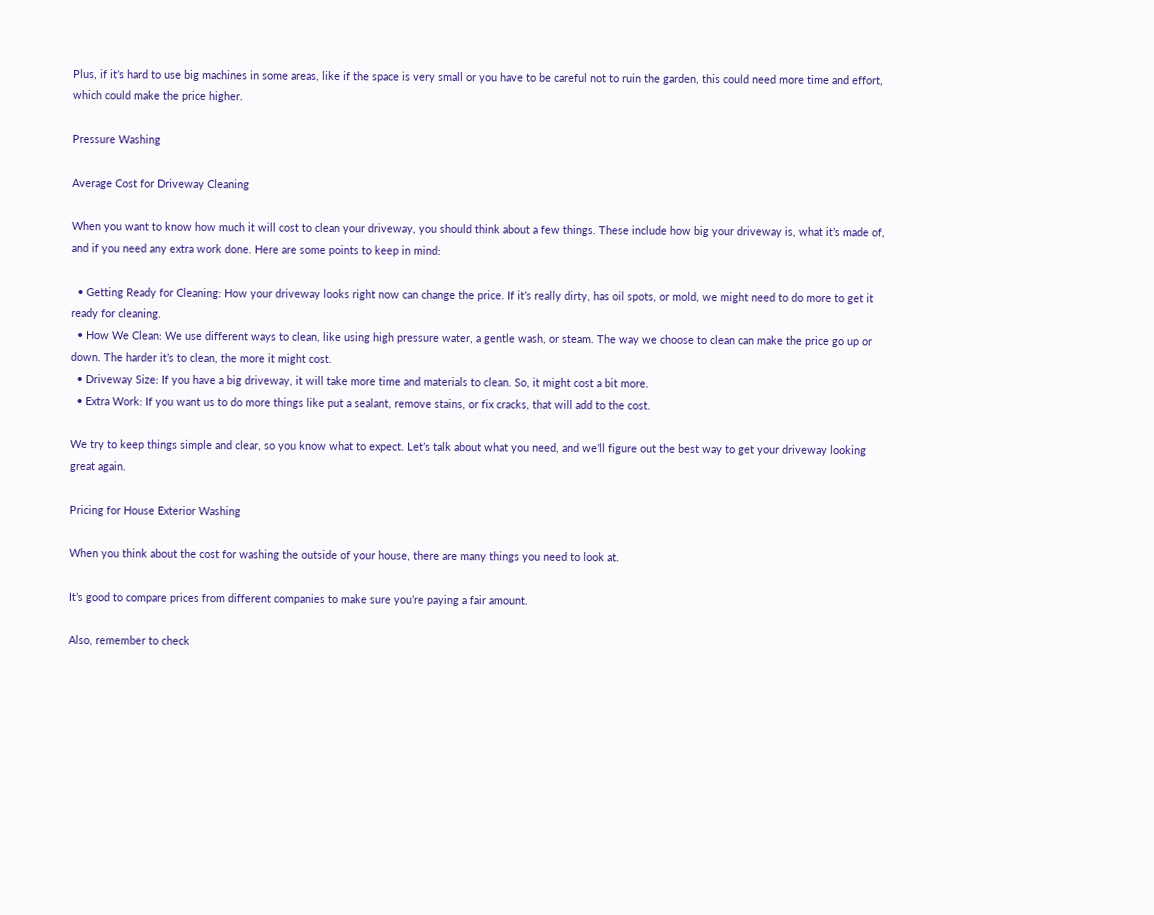Plus, if it’s hard to use big machines in some areas, like if the space is very small or you have to be careful not to ruin the garden, this could need more time and effort, which could make the price higher.

Pressure Washing

Average Cost for Driveway Cleaning

When you want to know how much it will cost to clean your driveway, you should think about a few things. These include how big your driveway is, what it’s made of, and if you need any extra work done. Here are some points to keep in mind:

  • Getting Ready for Cleaning: How your driveway looks right now can change the price. If it’s really dirty, has oil spots, or mold, we might need to do more to get it ready for cleaning.
  • How We Clean: We use different ways to clean, like using high pressure water, a gentle wash, or steam. The way we choose to clean can make the price go up or down. The harder it’s to clean, the more it might cost.
  • Driveway Size: If you have a big driveway, it will take more time and materials to clean. So, it might cost a bit more.
  • Extra Work: If you want us to do more things like put a sealant, remove stains, or fix cracks, that will add to the cost.

We try to keep things simple and clear, so you know what to expect. Let’s talk about what you need, and we’ll figure out the best way to get your driveway looking great again.

Pricing for House Exterior Washing

When you think about the cost for washing the outside of your house, there are many things you need to look at.

It’s good to compare prices from different companies to make sure you’re paying a fair amount.

Also, remember to check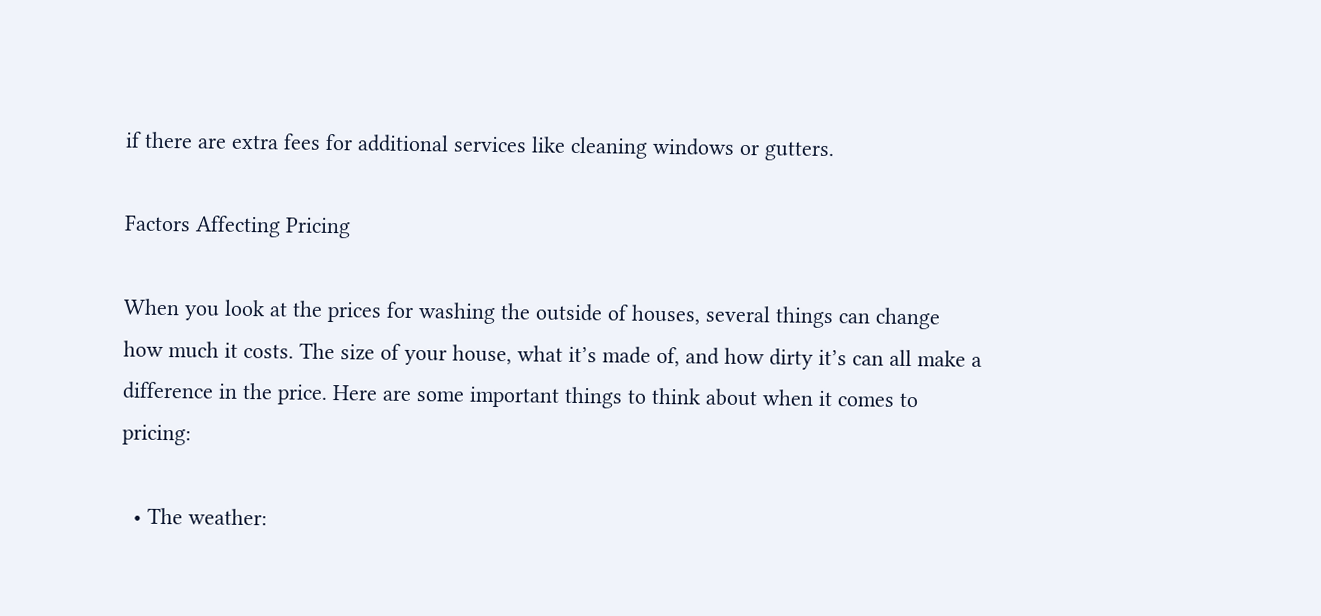if there are extra fees for additional services like cleaning windows or gutters.

Factors Affecting Pricing

When you look at the prices for washing the outside of houses, several things can change how much it costs. The size of your house, what it’s made of, and how dirty it’s can all make a difference in the price. Here are some important things to think about when it comes to pricing:

  • The weather: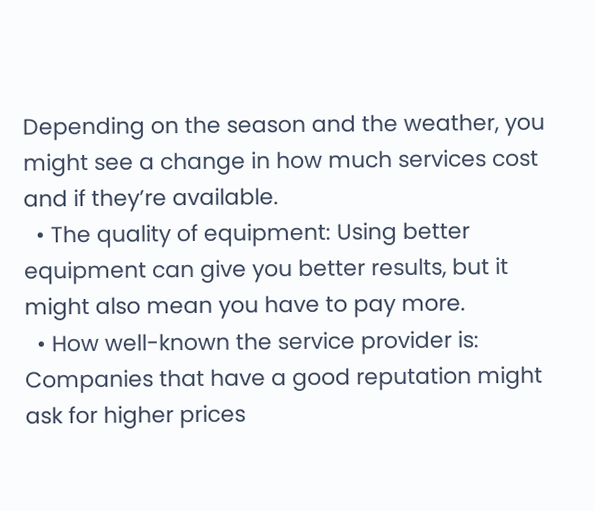Depending on the season and the weather, you might see a change in how much services cost and if they’re available.
  • The quality of equipment: Using better equipment can give you better results, but it might also mean you have to pay more.
  • How well-known the service provider is: Companies that have a good reputation might ask for higher prices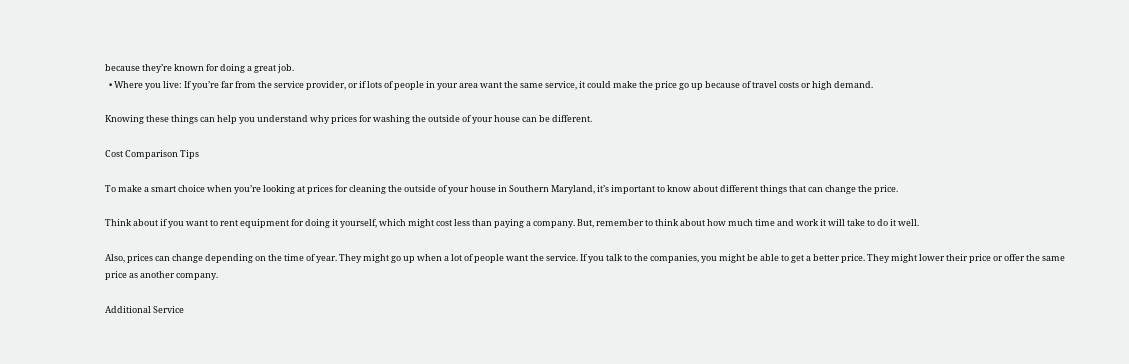because they’re known for doing a great job.
  • Where you live: If you’re far from the service provider, or if lots of people in your area want the same service, it could make the price go up because of travel costs or high demand.

Knowing these things can help you understand why prices for washing the outside of your house can be different.

Cost Comparison Tips

To make a smart choice when you’re looking at prices for cleaning the outside of your house in Southern Maryland, it’s important to know about different things that can change the price.

Think about if you want to rent equipment for doing it yourself, which might cost less than paying a company. But, remember to think about how much time and work it will take to do it well.

Also, prices can change depending on the time of year. They might go up when a lot of people want the service. If you talk to the companies, you might be able to get a better price. They might lower their price or offer the same price as another company.

Additional Service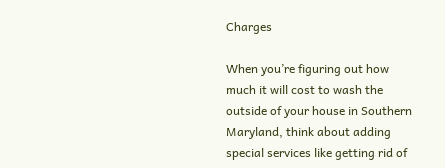Charges

When you’re figuring out how much it will cost to wash the outside of your house in Southern Maryland, think about adding special services like getting rid of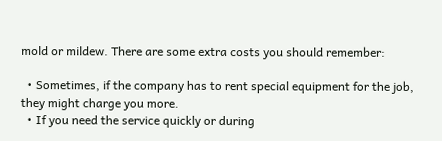mold or mildew. There are some extra costs you should remember:

  • Sometimes, if the company has to rent special equipment for the job, they might charge you more.
  • If you need the service quickly or during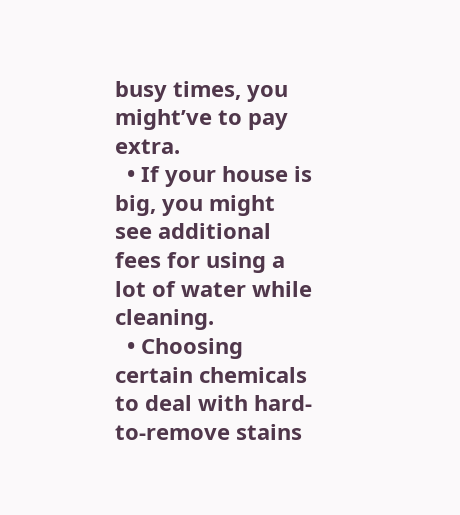busy times, you might’ve to pay extra.
  • If your house is big, you might see additional fees for using a lot of water while cleaning.
  • Choosing certain chemicals to deal with hard-to-remove stains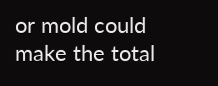or mold could make the total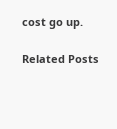cost go up.

Related Posts